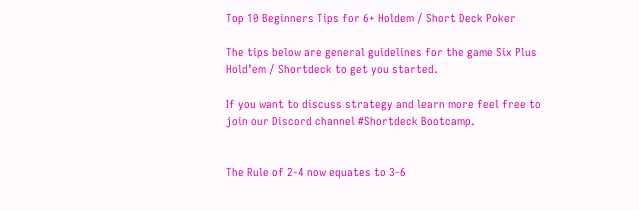Top 10 Beginners Tips for 6+ Holdem / Short Deck Poker

The tips below are general guidelines for the game Six Plus Hold’em / Shortdeck to get you started.

If you want to discuss strategy and learn more feel free to join our Discord channel #Shortdeck Bootcamp.


The Rule of 2-4 now equates to 3-6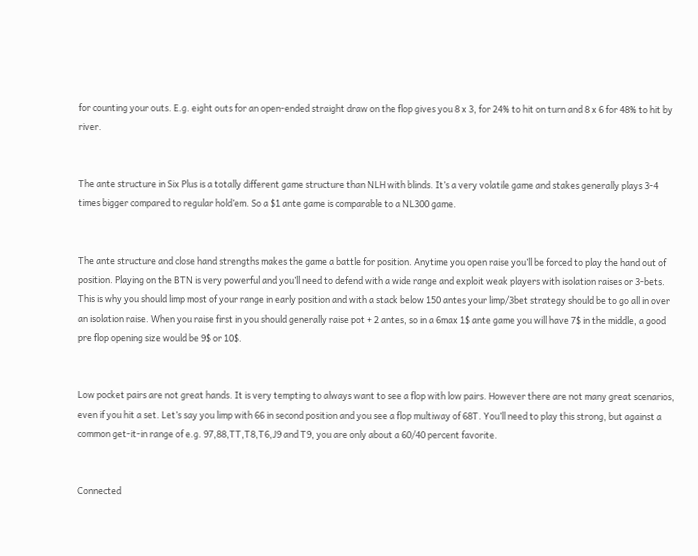for counting your outs. E.g. eight outs for an open-ended straight draw on the flop gives you 8 x 3, for 24% to hit on turn and 8 x 6 for 48% to hit by river.


The ante structure in Six Plus is a totally different game structure than NLH with blinds. It’s a very volatile game and stakes generally plays 3-4 times bigger compared to regular hold’em. So a $1 ante game is comparable to a NL300 game.


The ante structure and close hand strengths makes the game a battle for position. Anytime you open raise you’ll be forced to play the hand out of position. Playing on the BTN is very powerful and you’ll need to defend with a wide range and exploit weak players with isolation raises or 3-bets. This is why you should limp most of your range in early position and with a stack below 150 antes your limp/3bet strategy should be to go all in over an isolation raise. When you raise first in you should generally raise pot + 2 antes, so in a 6max 1$ ante game you will have 7$ in the middle, a good pre flop opening size would be 9$ or 10$.


Low pocket pairs are not great hands. It is very tempting to always want to see a flop with low pairs. However there are not many great scenarios, even if you hit a set. Let’s say you limp with 66 in second position and you see a flop multiway of 68T. You’ll need to play this strong, but against a common get-it-in range of e.g. 97,88,TT,T8,T6,J9 and T9, you are only about a 60/40 percent favorite.


Connected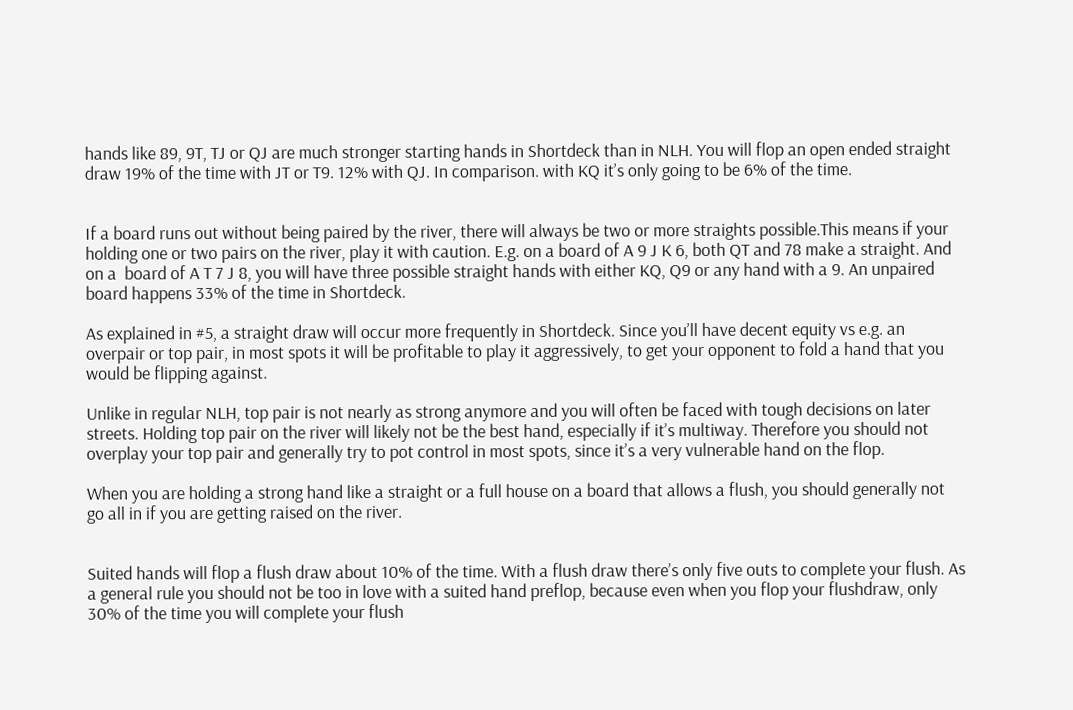hands like 89, 9T, TJ or QJ are much stronger starting hands in Shortdeck than in NLH. You will flop an open ended straight draw 19% of the time with JT or T9. 12% with QJ. In comparison. with KQ it’s only going to be 6% of the time.


If a board runs out without being paired by the river, there will always be two or more straights possible.This means if your holding one or two pairs on the river, play it with caution. E.g. on a board of A 9 J K 6, both QT and 78 make a straight. And on a  board of A T 7 J 8, you will have three possible straight hands with either KQ, Q9 or any hand with a 9. An unpaired board happens 33% of the time in Shortdeck.

As explained in #5, a straight draw will occur more frequently in Shortdeck. Since you’ll have decent equity vs e.g. an overpair or top pair, in most spots it will be profitable to play it aggressively, to get your opponent to fold a hand that you would be flipping against.

Unlike in regular NLH, top pair is not nearly as strong anymore and you will often be faced with tough decisions on later streets. Holding top pair on the river will likely not be the best hand, especially if it’s multiway. Therefore you should not overplay your top pair and generally try to pot control in most spots, since it’s a very vulnerable hand on the flop.

When you are holding a strong hand like a straight or a full house on a board that allows a flush, you should generally not go all in if you are getting raised on the river.


Suited hands will flop a flush draw about 10% of the time. With a flush draw there’s only five outs to complete your flush. As a general rule you should not be too in love with a suited hand preflop, because even when you flop your flushdraw, only 30% of the time you will complete your flush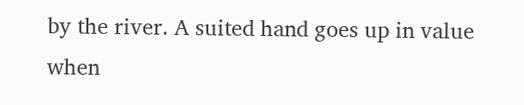by the river. A suited hand goes up in value when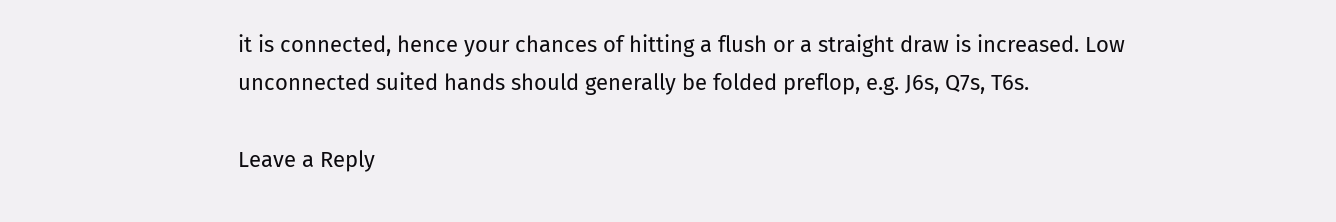it is connected, hence your chances of hitting a flush or a straight draw is increased. Low unconnected suited hands should generally be folded preflop, e.g. J6s, Q7s, T6s.

Leave a Reply